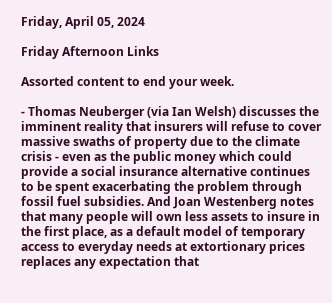Friday, April 05, 2024

Friday Afternoon Links

Assorted content to end your week.

- Thomas Neuberger (via Ian Welsh) discusses the imminent reality that insurers will refuse to cover massive swaths of property due to the climate crisis - even as the public money which could provide a social insurance alternative continues to be spent exacerbating the problem through fossil fuel subsidies. And Joan Westenberg notes that many people will own less assets to insure in the first place, as a default model of temporary access to everyday needs at extortionary prices replaces any expectation that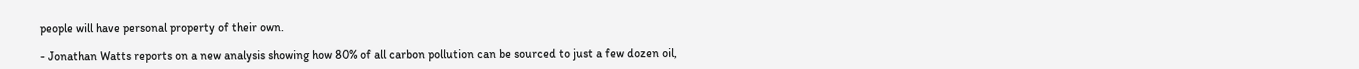people will have personal property of their own.

- Jonathan Watts reports on a new analysis showing how 80% of all carbon pollution can be sourced to just a few dozen oil,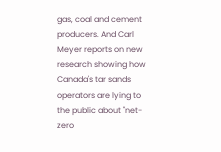gas, coal and cement producers. And Carl Meyer reports on new research showing how Canada's tar sands operators are lying to the public about "net-zero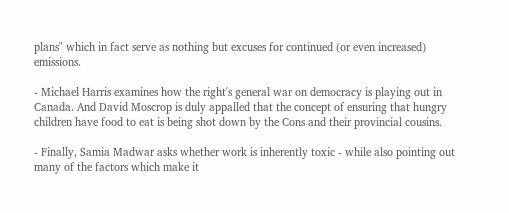plans" which in fact serve as nothing but excuses for continued (or even increased) emissions.

- Michael Harris examines how the right's general war on democracy is playing out in Canada. And David Moscrop is duly appalled that the concept of ensuring that hungry children have food to eat is being shot down by the Cons and their provincial cousins.

- Finally, Samia Madwar asks whether work is inherently toxic - while also pointing out many of the factors which make it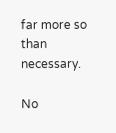far more so than necessary.

No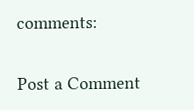comments:

Post a Comment